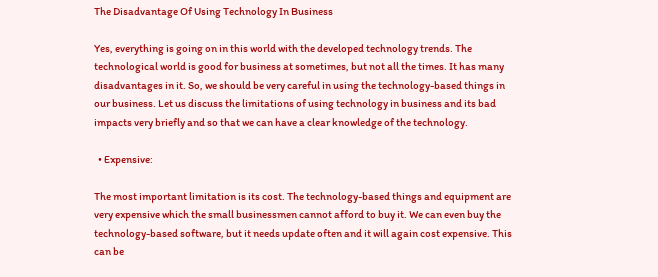The Disadvantage Of Using Technology In Business

Yes, everything is going on in this world with the developed technology trends. The technological world is good for business at sometimes, but not all the times. It has many disadvantages in it. So, we should be very careful in using the technology-based things in our business. Let us discuss the limitations of using technology in business and its bad impacts very briefly and so that we can have a clear knowledge of the technology.

  • Expensive:

The most important limitation is its cost. The technology-based things and equipment are very expensive which the small businessmen cannot afford to buy it. We can even buy the technology-based software, but it needs update often and it will again cost expensive. This can be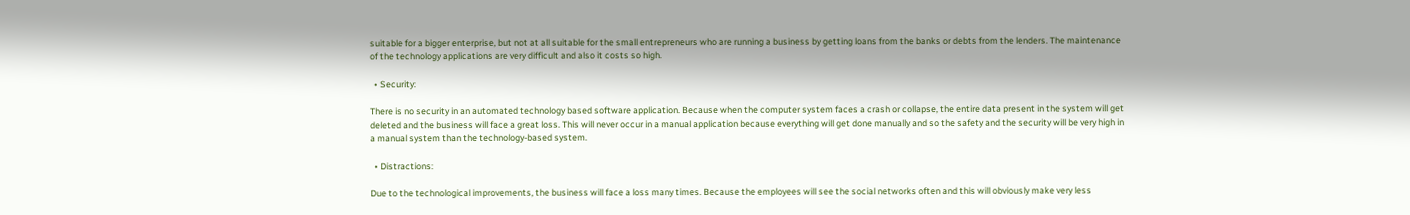suitable for a bigger enterprise, but not at all suitable for the small entrepreneurs who are running a business by getting loans from the banks or debts from the lenders. The maintenance of the technology applications are very difficult and also it costs so high.

  • Security:

There is no security in an automated technology based software application. Because when the computer system faces a crash or collapse, the entire data present in the system will get deleted and the business will face a great loss. This will never occur in a manual application because everything will get done manually and so the safety and the security will be very high in a manual system than the technology-based system.

  • Distractions:

Due to the technological improvements, the business will face a loss many times. Because the employees will see the social networks often and this will obviously make very less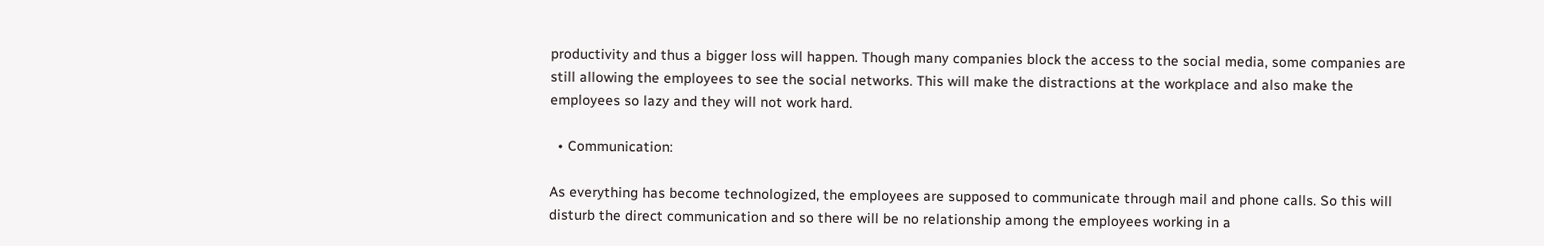productivity and thus a bigger loss will happen. Though many companies block the access to the social media, some companies are still allowing the employees to see the social networks. This will make the distractions at the workplace and also make the employees so lazy and they will not work hard.

  • Communication:

As everything has become technologized, the employees are supposed to communicate through mail and phone calls. So this will disturb the direct communication and so there will be no relationship among the employees working in a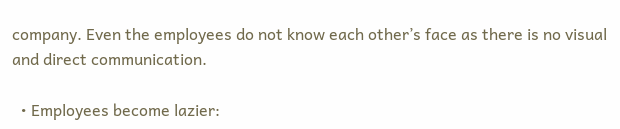company. Even the employees do not know each other’s face as there is no visual and direct communication.

  • Employees become lazier: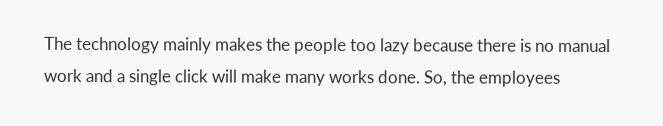The technology mainly makes the people too lazy because there is no manual work and a single click will make many works done. So, the employees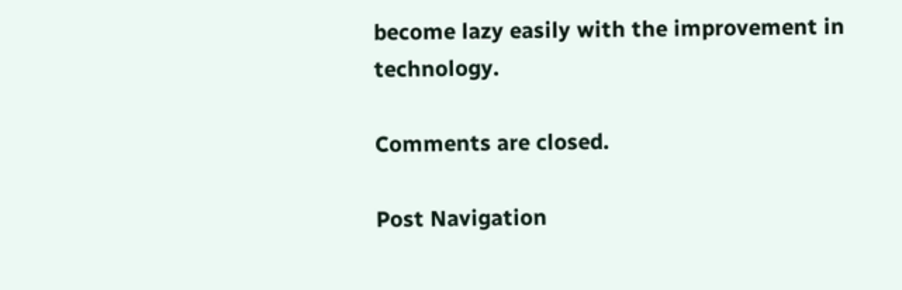become lazy easily with the improvement in technology.

Comments are closed.

Post Navigation